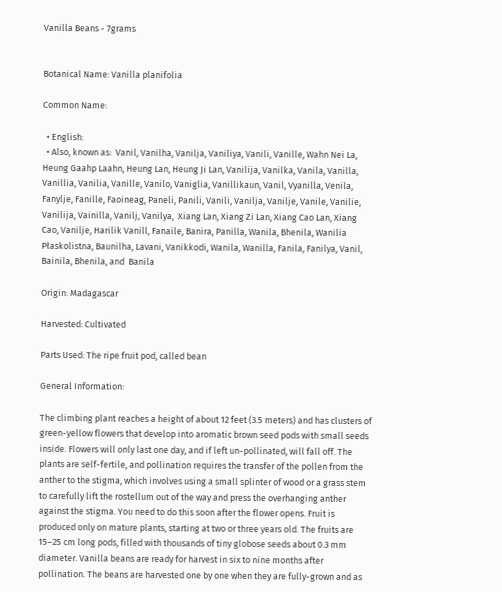Vanilla Beans - 7grams


Botanical Name: Vanilla planifolia

Common Name:

  • English:
  • Also, known as:  Vanil, Vanilha, Vanilja, Vaniliya, Vanili, Vanille, Wahn Nei La, Heung Gaahp Laahn, Heung Lan, Heung Ji Lan, Vanilija, Vanilka, Vanila, Vanilla, Vanillia, Vanilia, Vanille, Vanilo, Vaniglia, Vanillikaun, Vanil, Vyanilla, Venila, Fanylje, Fanille, Faoineag, Paneli, Panili, Vanili, Vanilja, Vanilje, Vanile, Vanilie, Vanilija, Vainilla, Vanilj, Vanilya,  Xiang Lan, Xiang Zi Lan, Xiang Cao Lan, Xiang Cao, Vanilje, Harilik Vanill, Fanaile, Banira, Panilla, Wanila, Bhenila, Wanilia Płaskolistna, Baunilha, Lavani, Vanikkodi, Wanila, Wanilla, Fanila, Fanilya, Vanil, Bainila, Bhenila, and  Banila

Origin: Madagascar

Harvested: Cultivated

Parts Used: The ripe fruit pod, called bean

General Information:

The climbing plant reaches a height of about 12 feet (3.5 meters) and has clusters of green-yellow flowers that develop into aromatic brown seed pods with small seeds inside. Flowers will only last one day, and if left un-pollinated, will fall off. The plants are self-fertile, and pollination requires the transfer of the pollen from the anther to the stigma, which involves using a small splinter of wood or a grass stem to carefully lift the rostellum out of the way and press the overhanging anther against the stigma. You need to do this soon after the flower opens. Fruit is produced only on mature plants, starting at two or three years old. The fruits are 15–25 cm long pods, filled with thousands of tiny globose seeds about 0.3 mm diameter. Vanilla beans are ready for harvest in six to nine months after pollination. The beans are harvested one by one when they are fully-grown and as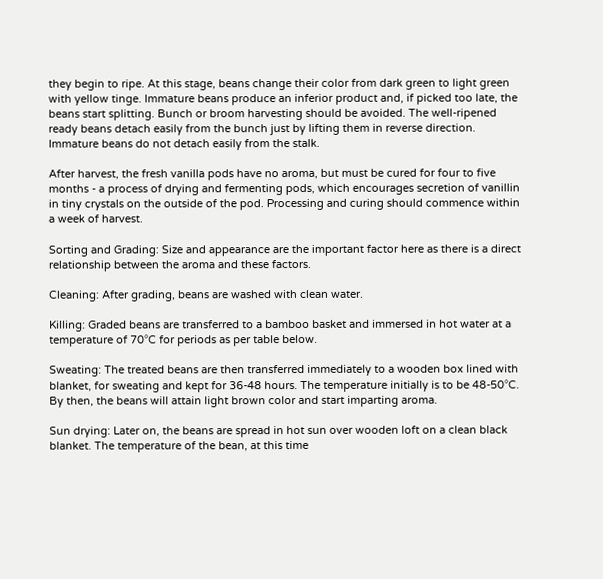they begin to ripe. At this stage, beans change their color from dark green to light green with yellow tinge. Immature beans produce an inferior product and, if picked too late, the beans start splitting. Bunch or broom harvesting should be avoided. The well-ripened ready beans detach easily from the bunch just by lifting them in reverse direction. Immature beans do not detach easily from the stalk.

After harvest, the fresh vanilla pods have no aroma, but must be cured for four to five months - a process of drying and fermenting pods, which encourages secretion of vanillin in tiny crystals on the outside of the pod. Processing and curing should commence within a week of harvest.

Sorting and Grading: Size and appearance are the important factor here as there is a direct relationship between the aroma and these factors.

Cleaning: After grading, beans are washed with clean water.

Killing: Graded beans are transferred to a bamboo basket and immersed in hot water at a temperature of 70°C for periods as per table below.

Sweating: The treated beans are then transferred immediately to a wooden box lined with blanket, for sweating and kept for 36-48 hours. The temperature initially is to be 48-50°C. By then, the beans will attain light brown color and start imparting aroma.

Sun drying: Later on, the beans are spread in hot sun over wooden loft on a clean black blanket. The temperature of the bean, at this time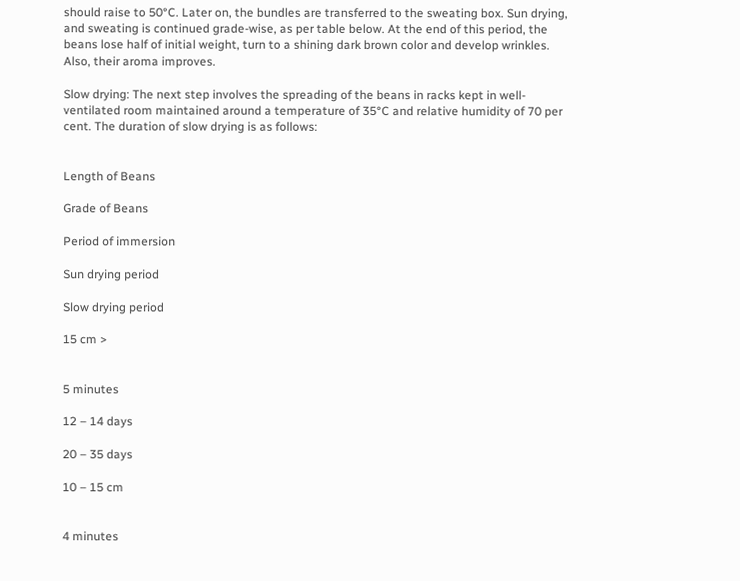should raise to 50°C. Later on, the bundles are transferred to the sweating box. Sun drying, and sweating is continued grade-wise, as per table below. At the end of this period, the beans lose half of initial weight, turn to a shining dark brown color and develop wrinkles. Also, their aroma improves.

Slow drying: The next step involves the spreading of the beans in racks kept in well-ventilated room maintained around a temperature of 35°C and relative humidity of 70 per cent. The duration of slow drying is as follows:


Length of Beans

Grade of Beans

Period of immersion

Sun drying period

Slow drying period

15 cm >


5 minutes

12 – 14 days

20 – 35 days

10 – 15 cm


4 minutes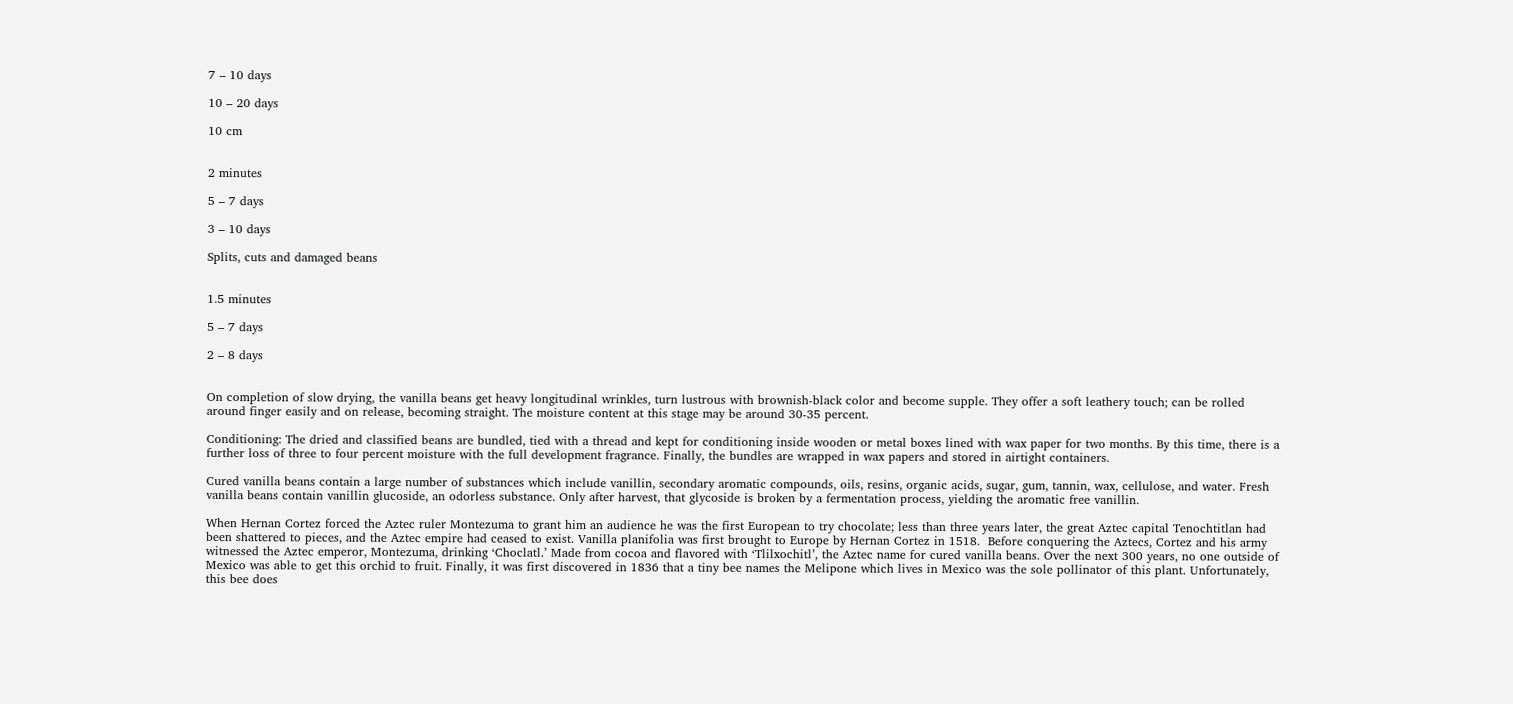7 – 10 days

10 – 20 days

10 cm


2 minutes

5 – 7 days

3 – 10 days

Splits, cuts and damaged beans


1.5 minutes

5 – 7 days

2 – 8 days


On completion of slow drying, the vanilla beans get heavy longitudinal wrinkles, turn lustrous with brownish-black color and become supple. They offer a soft leathery touch; can be rolled around finger easily and on release, becoming straight. The moisture content at this stage may be around 30-35 percent.

Conditioning: The dried and classified beans are bundled, tied with a thread and kept for conditioning inside wooden or metal boxes lined with wax paper for two months. By this time, there is a further loss of three to four percent moisture with the full development fragrance. Finally, the bundles are wrapped in wax papers and stored in airtight containers.

Cured vanilla beans contain a large number of substances which include vanillin, secondary aromatic compounds, oils, resins, organic acids, sugar, gum, tannin, wax, cellulose, and water. Fresh vanilla beans contain vanillin glucoside, an odorless substance. Only after harvest, that glycoside is broken by a fermentation process, yielding the aromatic free vanillin.

When Hernan Cortez forced the Aztec ruler Montezuma to grant him an audience he was the first European to try chocolate; less than three years later, the great Aztec capital Tenochtitlan had been shattered to pieces, and the Aztec empire had ceased to exist. Vanilla planifolia was first brought to Europe by Hernan Cortez in 1518.  Before conquering the Aztecs, Cortez and his army witnessed the Aztec emperor, Montezuma, drinking ‘Choclatl.’ Made from cocoa and flavored with ‘Tlilxochitl’, the Aztec name for cured vanilla beans. Over the next 300 years, no one outside of Mexico was able to get this orchid to fruit. Finally, it was first discovered in 1836 that a tiny bee names the Melipone which lives in Mexico was the sole pollinator of this plant. Unfortunately, this bee does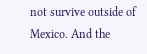not survive outside of Mexico. And the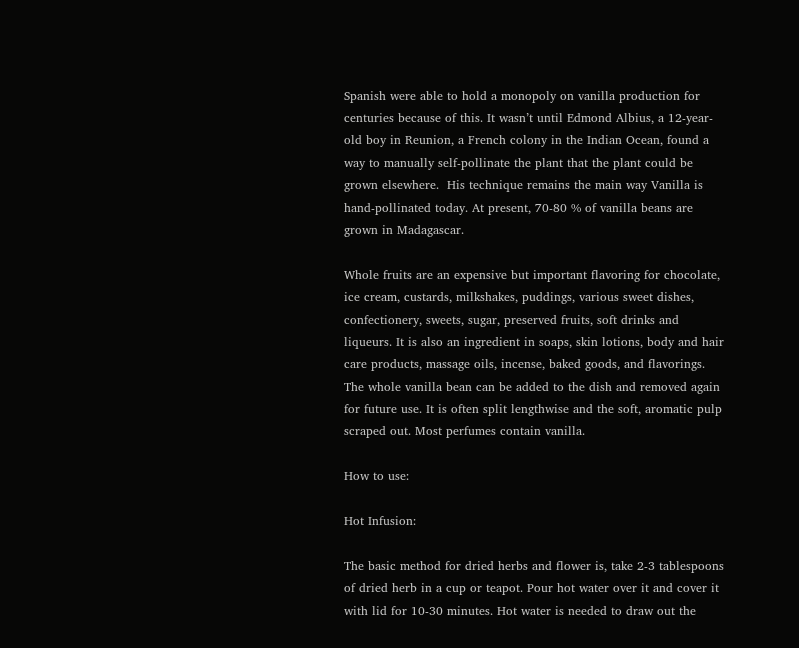Spanish were able to hold a monopoly on vanilla production for centuries because of this. It wasn’t until Edmond Albius, a 12-year-old boy in Reunion, a French colony in the Indian Ocean, found a way to manually self-pollinate the plant that the plant could be grown elsewhere.  His technique remains the main way Vanilla is hand-pollinated today. At present, 70-80 % of vanilla beans are grown in Madagascar.

Whole fruits are an expensive but important flavoring for chocolate, ice cream, custards, milkshakes, puddings, various sweet dishes, confectionery, sweets, sugar, preserved fruits, soft drinks and liqueurs. It is also an ingredient in soaps, skin lotions, body and hair care products, massage oils, incense, baked goods, and flavorings. The whole vanilla bean can be added to the dish and removed again for future use. It is often split lengthwise and the soft, aromatic pulp scraped out. Most perfumes contain vanilla.

How to use:

Hot Infusion:

The basic method for dried herbs and flower is, take 2-3 tablespoons of dried herb in a cup or teapot. Pour hot water over it and cover it with lid for 10-30 minutes. Hot water is needed to draw out the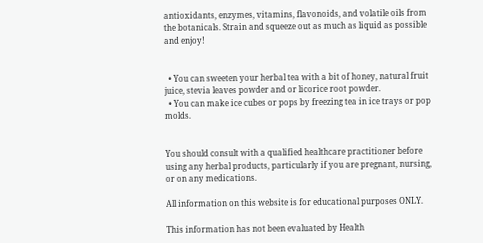antioxidants, enzymes, vitamins, flavonoids, and volatile oils from the botanicals. Strain and squeeze out as much as liquid as possible and enjoy!


  • You can sweeten your herbal tea with a bit of honey, natural fruit juice, stevia leaves powder and or licorice root powder.
  • You can make ice cubes or pops by freezing tea in ice trays or pop molds.


You should consult with a qualified healthcare practitioner before using any herbal products, particularly if you are pregnant, nursing, or on any medications.

All information on this website is for educational purposes ONLY.

This information has not been evaluated by Health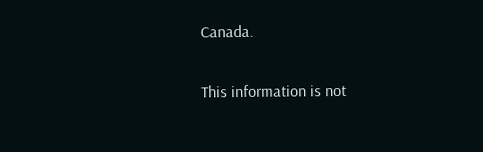Canada.

This information is not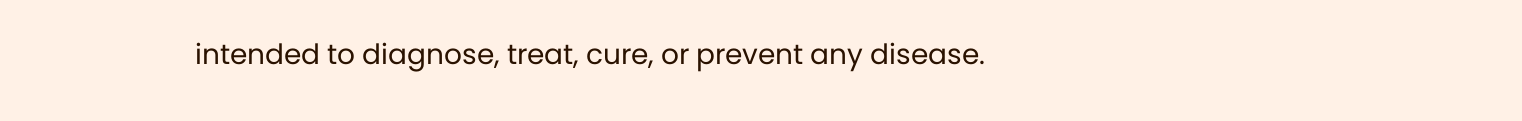intended to diagnose, treat, cure, or prevent any disease.